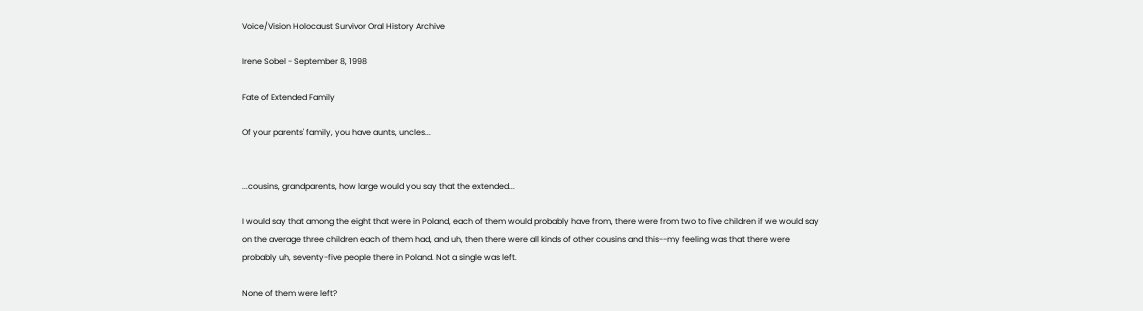Voice/Vision Holocaust Survivor Oral History Archive

Irene Sobel - September 8, 1998

Fate of Extended Family

Of your parents' family, you have aunts, uncles...


...cousins, grandparents, how large would you say that the extended...

I would say that among the eight that were in Poland, each of them would probably have from, there were from two to five children if we would say on the average three children each of them had, and uh, then there were all kinds of other cousins and this--my feeling was that there were probably uh, seventy-five people there in Poland. Not a single was left.

None of them were left?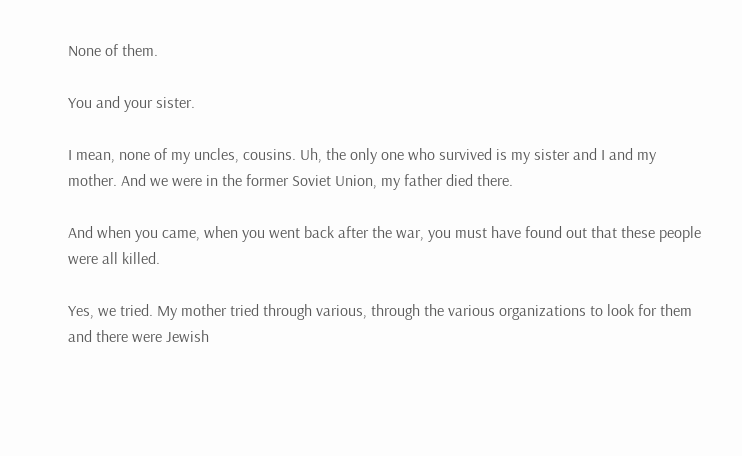None of them.

You and your sister.

I mean, none of my uncles, cousins. Uh, the only one who survived is my sister and I and my mother. And we were in the former Soviet Union, my father died there.

And when you came, when you went back after the war, you must have found out that these people were all killed.

Yes, we tried. My mother tried through various, through the various organizations to look for them and there were Jewish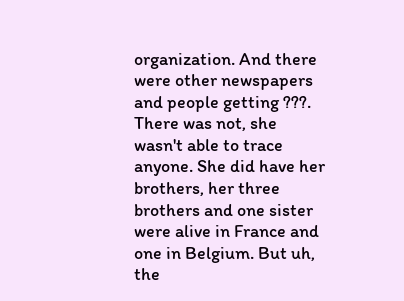organization. And there were other newspapers and people getting ???. There was not, she wasn't able to trace anyone. She did have her brothers, her three brothers and one sister were alive in France and one in Belgium. But uh, the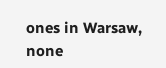ones in Warsaw, none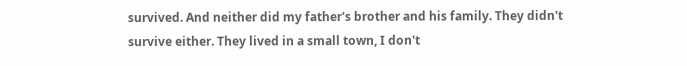survived. And neither did my father's brother and his family. They didn't survive either. They lived in a small town, I don't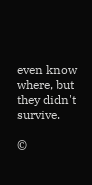even know where, but they didn't survive.

©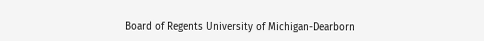Board of Regents University of Michigan-Dearborn